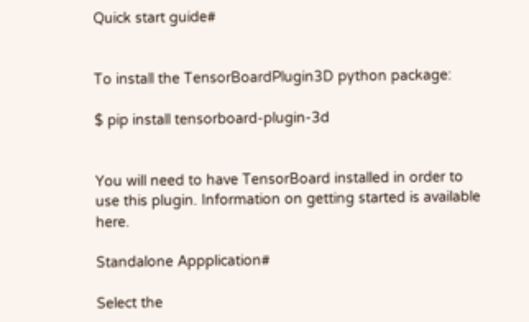Quick start guide#


To install the TensorBoardPlugin3D python package:

$ pip install tensorboard-plugin-3d


You will need to have TensorBoard installed in order to use this plugin. Information on getting started is available here.

Standalone Appplication#

Select the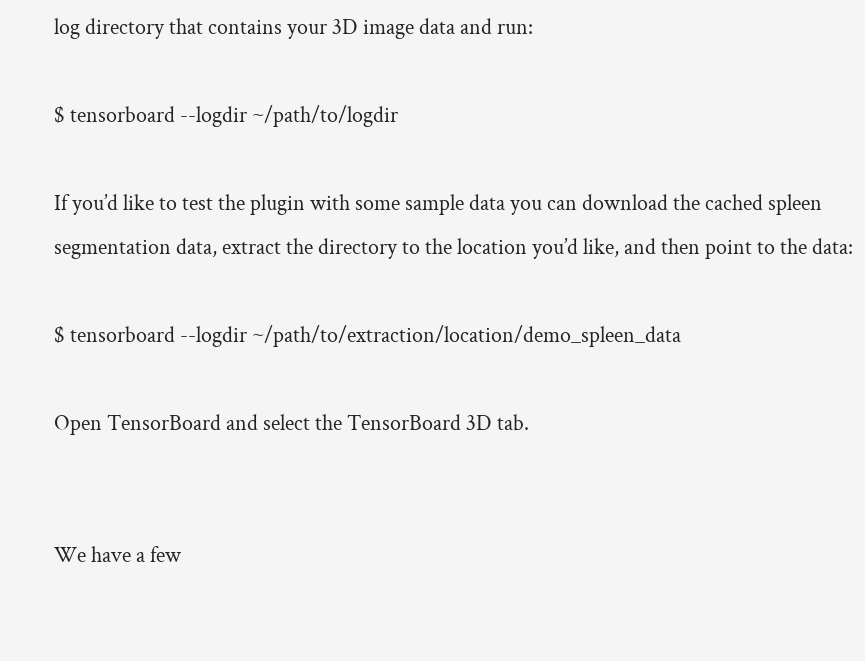log directory that contains your 3D image data and run:

$ tensorboard --logdir ~/path/to/logdir

If you’d like to test the plugin with some sample data you can download the cached spleen segmentation data, extract the directory to the location you’d like, and then point to the data:

$ tensorboard --logdir ~/path/to/extraction/location/demo_spleen_data

Open TensorBoard and select the TensorBoard 3D tab.


We have a few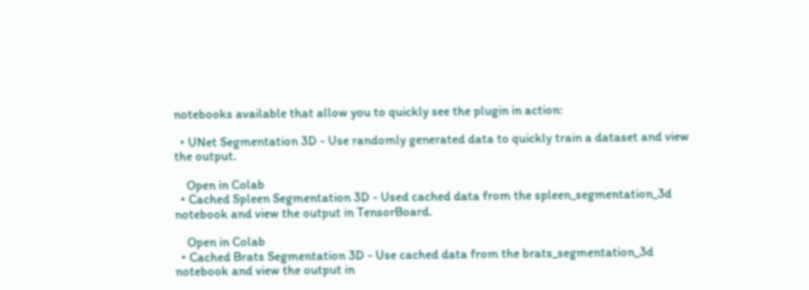notebooks available that allow you to quickly see the plugin in action:

  • UNet Segmentation 3D - Use randomly generated data to quickly train a dataset and view the output.

    Open in Colab
  • Cached Spleen Segmentation 3D - Used cached data from the spleen_segmentation_3d notebook and view the output in TensorBoard.

    Open in Colab
  • Cached Brats Segmentation 3D - Use cached data from the brats_segmentation_3d notebook and view the output in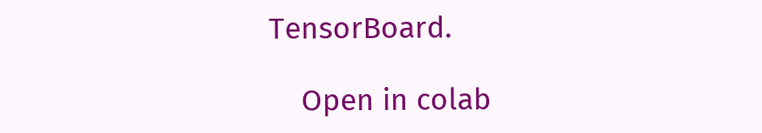TensorBoard.

    Open in colab